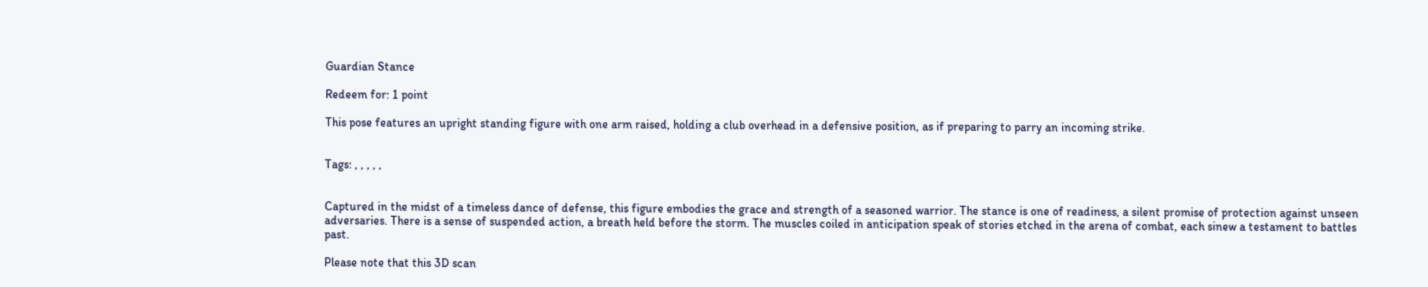Guardian Stance

Redeem for: 1 point

This pose features an upright standing figure with one arm raised, holding a club overhead in a defensive position, as if preparing to parry an incoming strike.


Tags: , , , , ,


Captured in the midst of a timeless dance of defense, this figure embodies the grace and strength of a seasoned warrior. The stance is one of readiness, a silent promise of protection against unseen adversaries. There is a sense of suspended action, a breath held before the storm. The muscles coiled in anticipation speak of stories etched in the arena of combat, each sinew a testament to battles past.

Please note that this 3D scan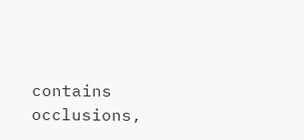contains occlusions,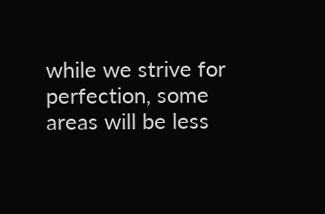while we strive for perfection, some areas will be less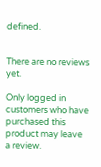defined.


There are no reviews yet.

Only logged in customers who have purchased this product may leave a review.